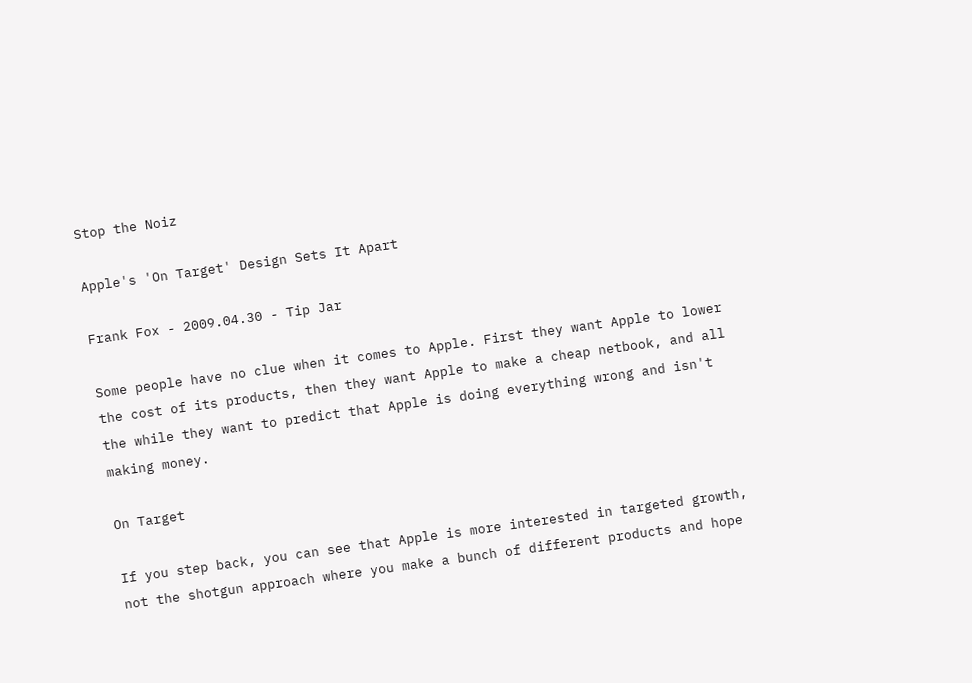Stop the Noiz

Apple's 'On Target' Design Sets It Apart

Frank Fox - 2009.04.30 - Tip Jar

Some people have no clue when it comes to Apple. First they want Apple to lower the cost of its products, then they want Apple to make a cheap netbook, and all the while they want to predict that Apple is doing everything wrong and isn't making money.

On Target

If you step back, you can see that Apple is more interested in targeted growth, not the shotgun approach where you make a bunch of different products and hope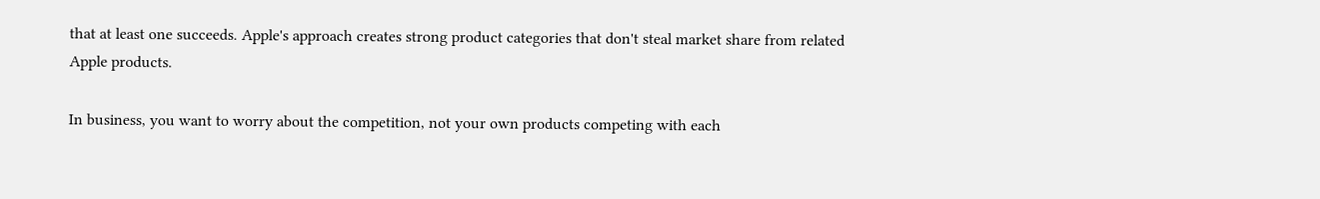that at least one succeeds. Apple's approach creates strong product categories that don't steal market share from related Apple products.

In business, you want to worry about the competition, not your own products competing with each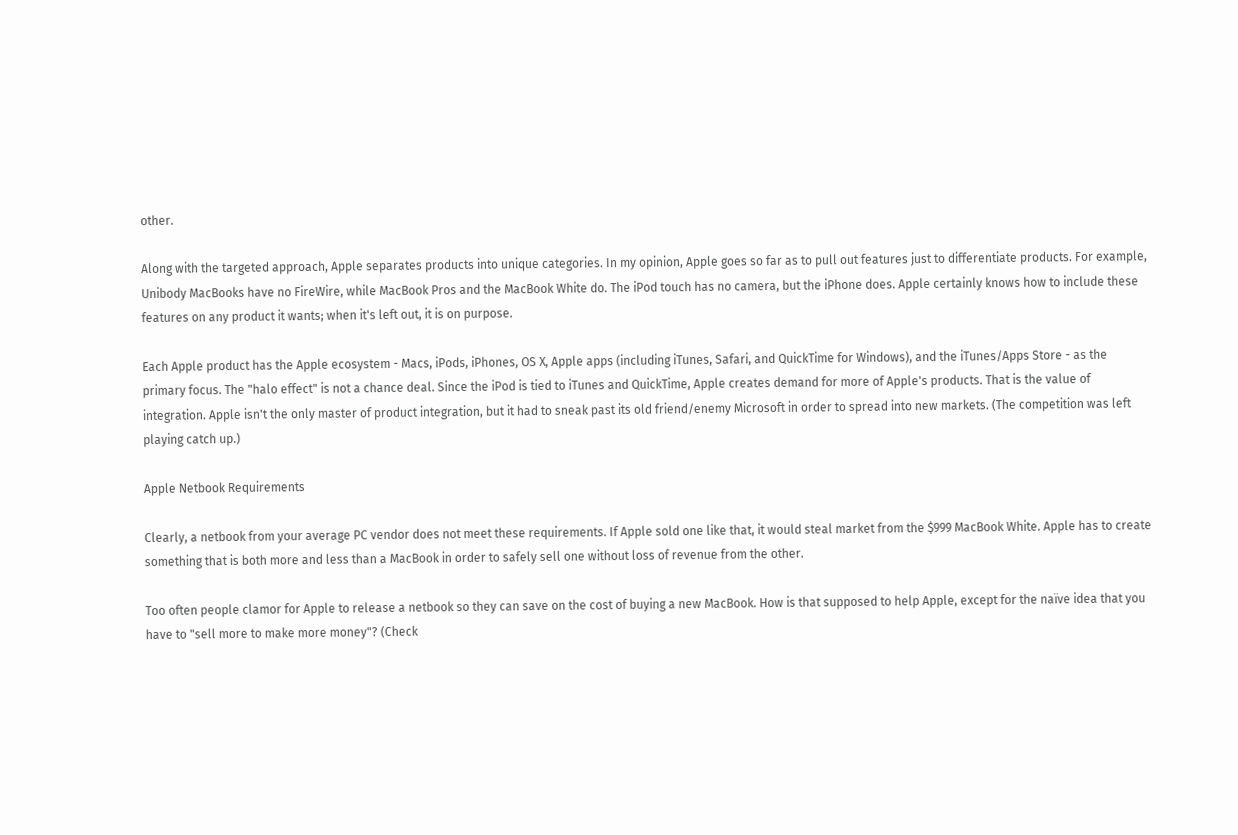other.

Along with the targeted approach, Apple separates products into unique categories. In my opinion, Apple goes so far as to pull out features just to differentiate products. For example, Unibody MacBooks have no FireWire, while MacBook Pros and the MacBook White do. The iPod touch has no camera, but the iPhone does. Apple certainly knows how to include these features on any product it wants; when it's left out, it is on purpose.

Each Apple product has the Apple ecosystem - Macs, iPods, iPhones, OS X, Apple apps (including iTunes, Safari, and QuickTime for Windows), and the iTunes/Apps Store - as the primary focus. The "halo effect" is not a chance deal. Since the iPod is tied to iTunes and QuickTime, Apple creates demand for more of Apple's products. That is the value of integration. Apple isn't the only master of product integration, but it had to sneak past its old friend/enemy Microsoft in order to spread into new markets. (The competition was left playing catch up.)

Apple Netbook Requirements

Clearly, a netbook from your average PC vendor does not meet these requirements. If Apple sold one like that, it would steal market from the $999 MacBook White. Apple has to create something that is both more and less than a MacBook in order to safely sell one without loss of revenue from the other.

Too often people clamor for Apple to release a netbook so they can save on the cost of buying a new MacBook. How is that supposed to help Apple, except for the naïve idea that you have to "sell more to make more money"? (Check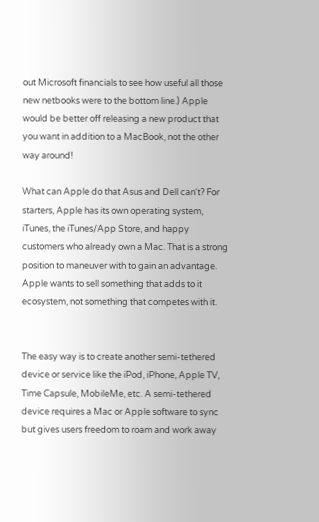out Microsoft financials to see how useful all those new netbooks were to the bottom line.) Apple would be better off releasing a new product that you want in addition to a MacBook, not the other way around!

What can Apple do that Asus and Dell can't? For starters, Apple has its own operating system, iTunes, the iTunes/App Store, and happy customers who already own a Mac. That is a strong position to maneuver with to gain an advantage. Apple wants to sell something that adds to it ecosystem, not something that competes with it.


The easy way is to create another semi-tethered device or service like the iPod, iPhone, Apple TV, Time Capsule, MobileMe, etc. A semi-tethered device requires a Mac or Apple software to sync but gives users freedom to roam and work away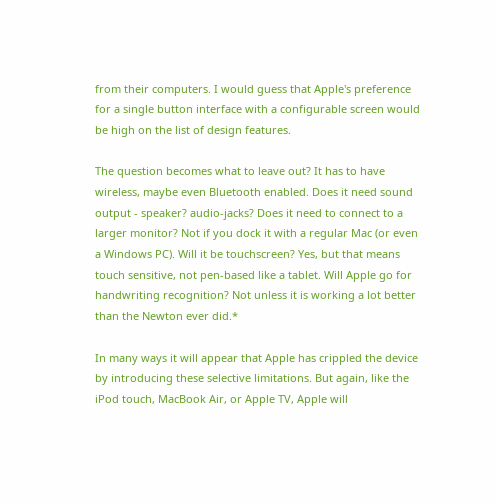from their computers. I would guess that Apple's preference for a single button interface with a configurable screen would be high on the list of design features.

The question becomes what to leave out? It has to have wireless, maybe even Bluetooth enabled. Does it need sound output - speaker? audio-jacks? Does it need to connect to a larger monitor? Not if you dock it with a regular Mac (or even a Windows PC). Will it be touchscreen? Yes, but that means touch sensitive, not pen-based like a tablet. Will Apple go for handwriting recognition? Not unless it is working a lot better than the Newton ever did.*

In many ways it will appear that Apple has crippled the device by introducing these selective limitations. But again, like the iPod touch, MacBook Air, or Apple TV, Apple will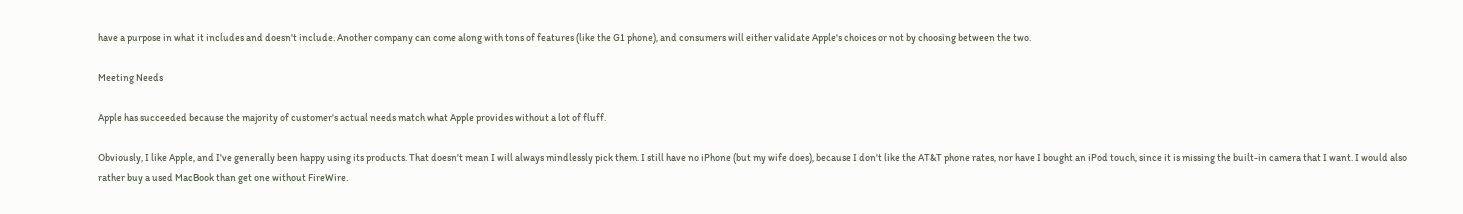have a purpose in what it includes and doesn't include. Another company can come along with tons of features (like the G1 phone), and consumers will either validate Apple's choices or not by choosing between the two.

Meeting Needs

Apple has succeeded because the majority of customer's actual needs match what Apple provides without a lot of fluff.

Obviously, I like Apple, and I've generally been happy using its products. That doesn't mean I will always mindlessly pick them. I still have no iPhone (but my wife does), because I don't like the AT&T phone rates, nor have I bought an iPod touch, since it is missing the built-in camera that I want. I would also rather buy a used MacBook than get one without FireWire.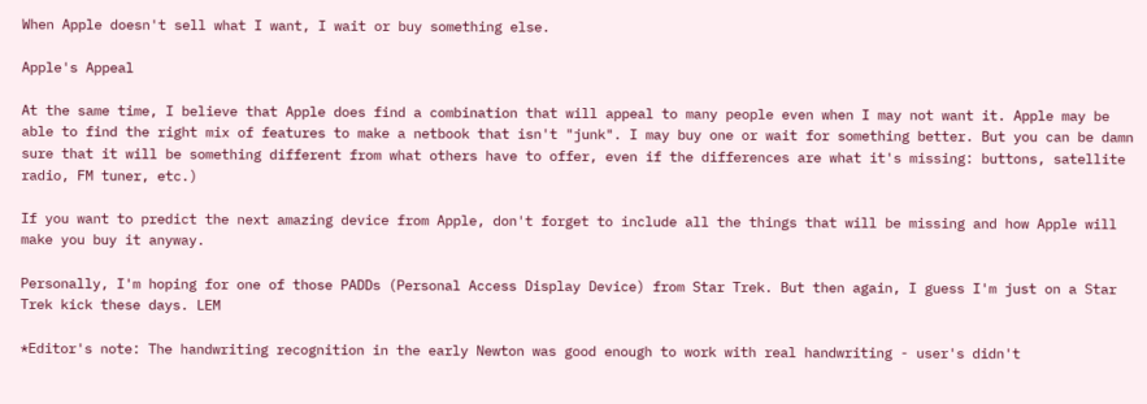When Apple doesn't sell what I want, I wait or buy something else.

Apple's Appeal

At the same time, I believe that Apple does find a combination that will appeal to many people even when I may not want it. Apple may be able to find the right mix of features to make a netbook that isn't "junk". I may buy one or wait for something better. But you can be damn sure that it will be something different from what others have to offer, even if the differences are what it's missing: buttons, satellite radio, FM tuner, etc.)

If you want to predict the next amazing device from Apple, don't forget to include all the things that will be missing and how Apple will make you buy it anyway.

Personally, I'm hoping for one of those PADDs (Personal Access Display Device) from Star Trek. But then again, I guess I'm just on a Star Trek kick these days. LEM

*Editor's note: The handwriting recognition in the early Newton was good enough to work with real handwriting - user's didn't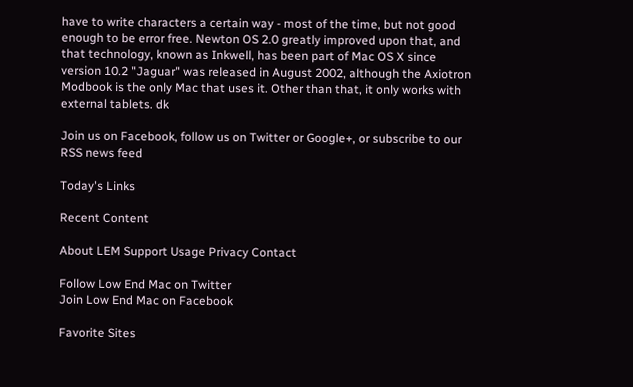have to write characters a certain way - most of the time, but not good enough to be error free. Newton OS 2.0 greatly improved upon that, and that technology, known as Inkwell, has been part of Mac OS X since version 10.2 "Jaguar" was released in August 2002, although the Axiotron Modbook is the only Mac that uses it. Other than that, it only works with external tablets. dk

Join us on Facebook, follow us on Twitter or Google+, or subscribe to our RSS news feed

Today's Links

Recent Content

About LEM Support Usage Privacy Contact

Follow Low End Mac on Twitter
Join Low End Mac on Facebook

Favorite Sites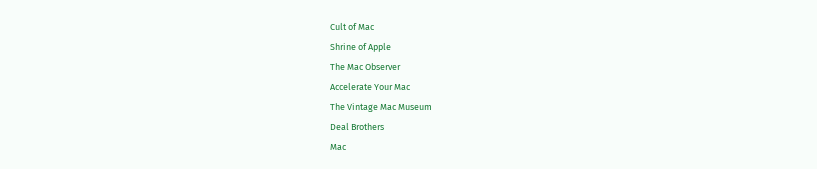Cult of Mac
Shrine of Apple
The Mac Observer
Accelerate Your Mac
The Vintage Mac Museum
Deal Brothers
Mac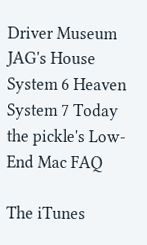Driver Museum
JAG's House
System 6 Heaven
System 7 Today
the pickle's Low-End Mac FAQ

The iTunes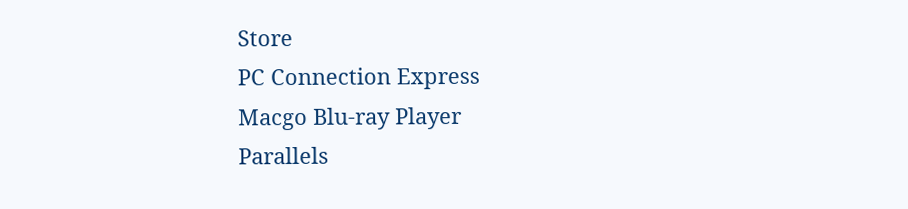Store
PC Connection Express
Macgo Blu-ray Player
Parallels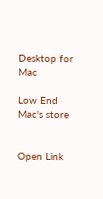Desktop for Mac

Low End Mac's store


Open Link